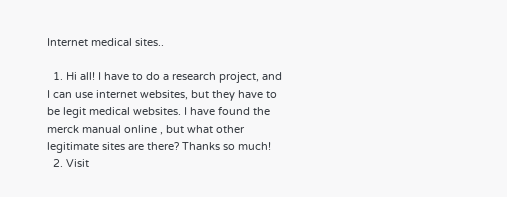Internet medical sites..

  1. Hi all! I have to do a research project, and I can use internet websites, but they have to be legit medical websites. I have found the merck manual online , but what other legitimate sites are there? Thanks so much!
  2. Visit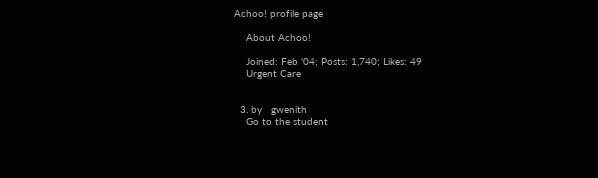Achoo! profile page

    About Achoo!

    Joined: Feb '04; Posts: 1,740; Likes: 49
    Urgent Care


  3. by   gwenith
    Go to the student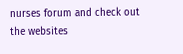nurses forum and check out the websites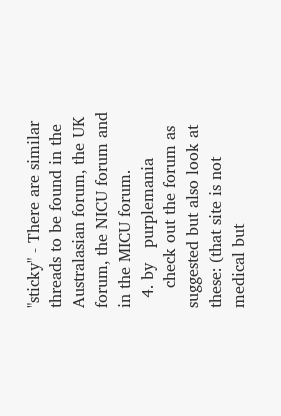"sticky" - There are similar threads to be found in the Australasian forum, the UK forum, the NICU forum and in the MICU forum.
  4. by   purplemania
    check out the forum as suggested but also look at these: (that site is not medical but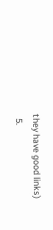they have good links)
  5.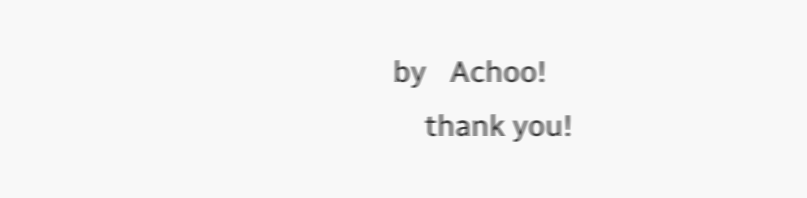by   Achoo!
    thank you!